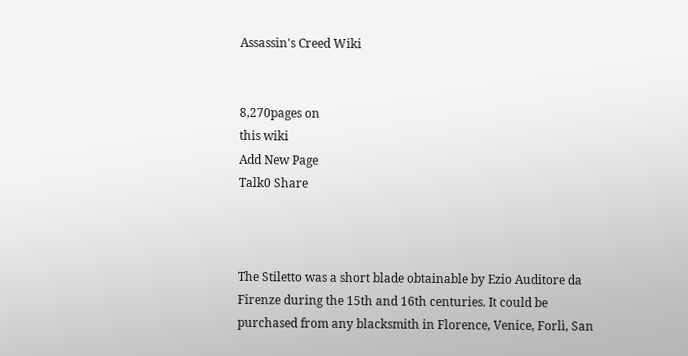Assassin's Creed Wiki


8,270pages on
this wiki
Add New Page
Talk0 Share



The Stiletto was a short blade obtainable by Ezio Auditore da Firenze during the 15th and 16th centuries. It could be purchased from any blacksmith in Florence, Venice, Forlì, San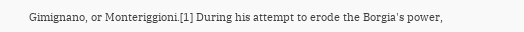Gimignano, or Monteriggioni.[1] During his attempt to erode the Borgia's power,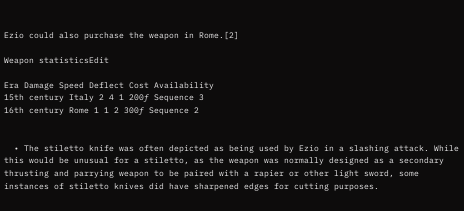Ezio could also purchase the weapon in Rome.[2]

Weapon statisticsEdit

Era Damage Speed Deflect Cost Availability
15th century Italy 2 4 1 200ƒ Sequence 3
16th century Rome 1 1 2 300ƒ Sequence 2


  • The stiletto knife was often depicted as being used by Ezio in a slashing attack. While this would be unusual for a stiletto, as the weapon was normally designed as a secondary thrusting and parrying weapon to be paired with a rapier or other light sword, some instances of stiletto knives did have sharpened edges for cutting purposes.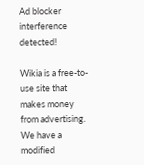Ad blocker interference detected!

Wikia is a free-to-use site that makes money from advertising. We have a modified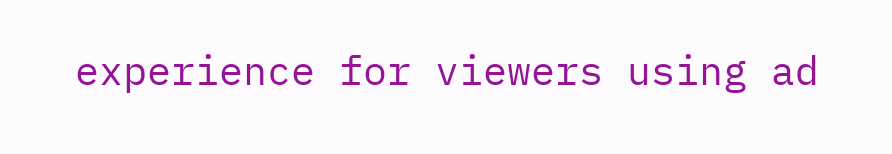experience for viewers using ad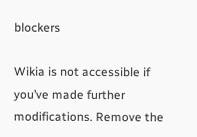blockers

Wikia is not accessible if you’ve made further modifications. Remove the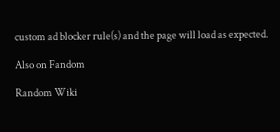custom ad blocker rule(s) and the page will load as expected.

Also on Fandom

Random Wiki